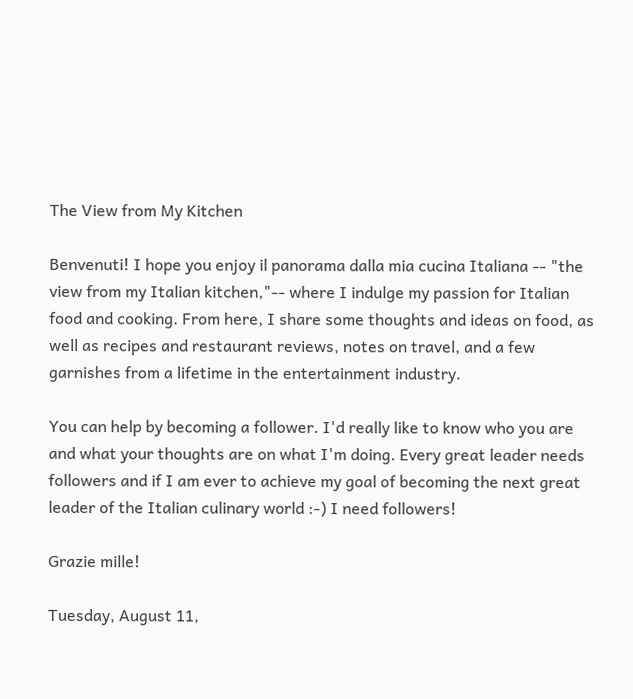The View from My Kitchen

Benvenuti! I hope you enjoy il panorama dalla mia cucina Italiana -- "the view from my Italian kitchen,"-- where I indulge my passion for Italian food and cooking. From here, I share some thoughts and ideas on food, as well as recipes and restaurant reviews, notes on travel, and a few garnishes from a lifetime in the entertainment industry.

You can help by becoming a follower. I'd really like to know who you are and what your thoughts are on what I'm doing. Every great leader needs followers and if I am ever to achieve my goal of becoming the next great leader of the Italian culinary world :-) I need followers!

Grazie mille!

Tuesday, August 11,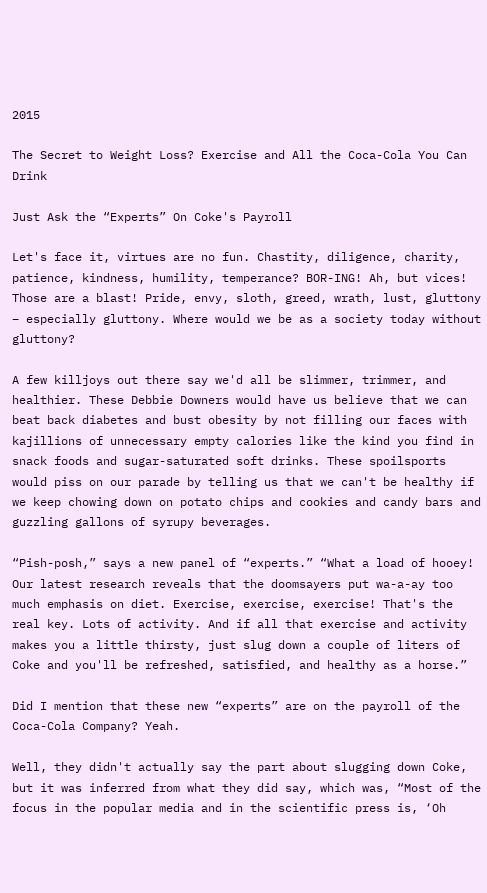2015

The Secret to Weight Loss? Exercise and All the Coca-Cola You Can Drink

Just Ask the “Experts” On Coke's Payroll

Let's face it, virtues are no fun. Chastity, diligence, charity, patience, kindness, humility, temperance? BOR-ING! Ah, but vices! Those are a blast! Pride, envy, sloth, greed, wrath, lust, gluttony – especially gluttony. Where would we be as a society today without gluttony?

A few killjoys out there say we'd all be slimmer, trimmer, and healthier. These Debbie Downers would have us believe that we can beat back diabetes and bust obesity by not filling our faces with kajillions of unnecessary empty calories like the kind you find in snack foods and sugar-saturated soft drinks. These spoilsports would piss on our parade by telling us that we can't be healthy if we keep chowing down on potato chips and cookies and candy bars and guzzling gallons of syrupy beverages.

“Pish-posh,” says a new panel of “experts.” “What a load of hooey! Our latest research reveals that the doomsayers put wa-a-ay too much emphasis on diet. Exercise, exercise, exercise! That's the real key. Lots of activity. And if all that exercise and activity makes you a little thirsty, just slug down a couple of liters of Coke and you'll be refreshed, satisfied, and healthy as a horse.”

Did I mention that these new “experts” are on the payroll of the Coca-Cola Company? Yeah.

Well, they didn't actually say the part about slugging down Coke, but it was inferred from what they did say, which was, “Most of the focus in the popular media and in the scientific press is, ‘Oh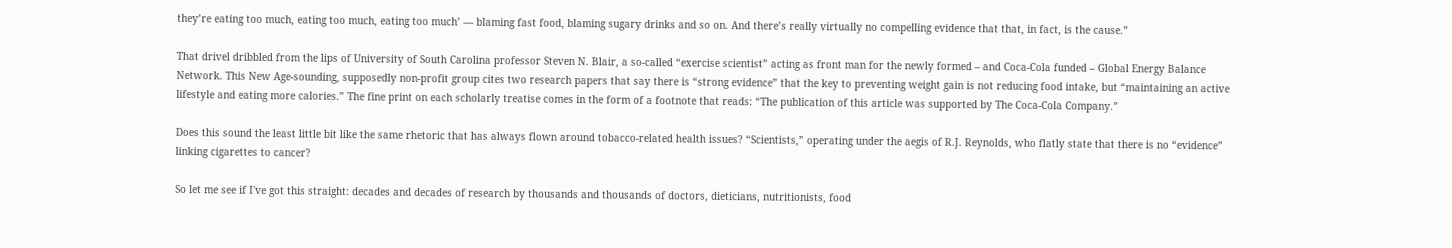they’re eating too much, eating too much, eating too much’ — blaming fast food, blaming sugary drinks and so on. And there’s really virtually no compelling evidence that that, in fact, is the cause.”

That drivel dribbled from the lips of University of South Carolina professor Steven N. Blair, a so-called “exercise scientist” acting as front man for the newly formed – and Coca-Cola funded – Global Energy Balance Network. This New Age-sounding, supposedly non-profit group cites two research papers that say there is “strong evidence” that the key to preventing weight gain is not reducing food intake, but “maintaining an active lifestyle and eating more calories.” The fine print on each scholarly treatise comes in the form of a footnote that reads: “The publication of this article was supported by The Coca-Cola Company.”

Does this sound the least little bit like the same rhetoric that has always flown around tobacco-related health issues? “Scientists,” operating under the aegis of R.J. Reynolds, who flatly state that there is no “evidence” linking cigarettes to cancer?

So let me see if I've got this straight: decades and decades of research by thousands and thousands of doctors, dieticians, nutritionists, food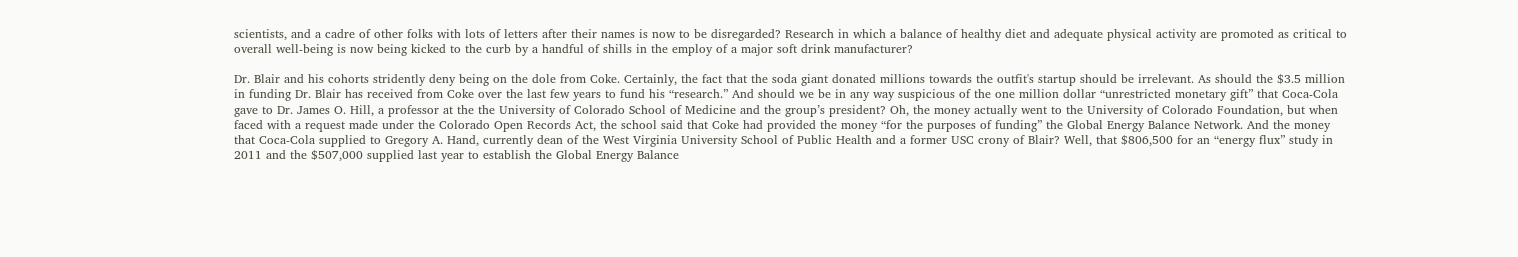scientists, and a cadre of other folks with lots of letters after their names is now to be disregarded? Research in which a balance of healthy diet and adequate physical activity are promoted as critical to overall well-being is now being kicked to the curb by a handful of shills in the employ of a major soft drink manufacturer?

Dr. Blair and his cohorts stridently deny being on the dole from Coke. Certainly, the fact that the soda giant donated millions towards the outfit's startup should be irrelevant. As should the $3.5 million in funding Dr. Blair has received from Coke over the last few years to fund his “research.” And should we be in any way suspicious of the one million dollar “unrestricted monetary gift” that Coca-Cola gave to Dr. James O. Hill, a professor at the the University of Colorado School of Medicine and the group’s president? Oh, the money actually went to the University of Colorado Foundation, but when faced with a request made under the Colorado Open Records Act, the school said that Coke had provided the money “for the purposes of funding” the Global Energy Balance Network. And the money that Coca-Cola supplied to Gregory A. Hand, currently dean of the West Virginia University School of Public Health and a former USC crony of Blair? Well, that $806,500 for an “energy flux” study in 2011 and the $507,000 supplied last year to establish the Global Energy Balance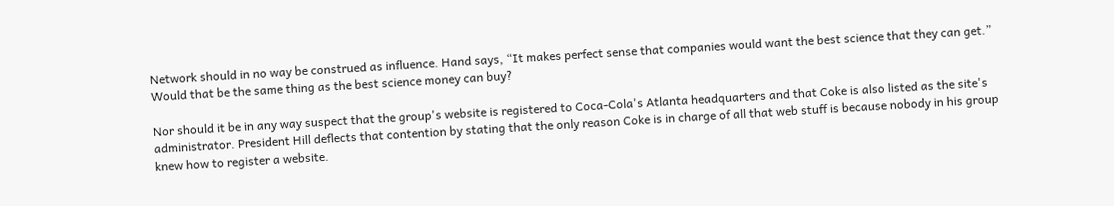Network should in no way be construed as influence. Hand says, “It makes perfect sense that companies would want the best science that they can get.” Would that be the same thing as the best science money can buy?

Nor should it be in any way suspect that the group's website is registered to Coca-Cola's Atlanta headquarters and that Coke is also listed as the site's administrator. President Hill deflects that contention by stating that the only reason Coke is in charge of all that web stuff is because nobody in his group knew how to register a website.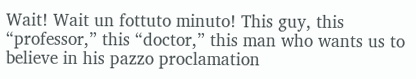Wait! Wait un fottuto minuto! This guy, this “professor,” this “doctor,” this man who wants us to believe in his pazzo proclamation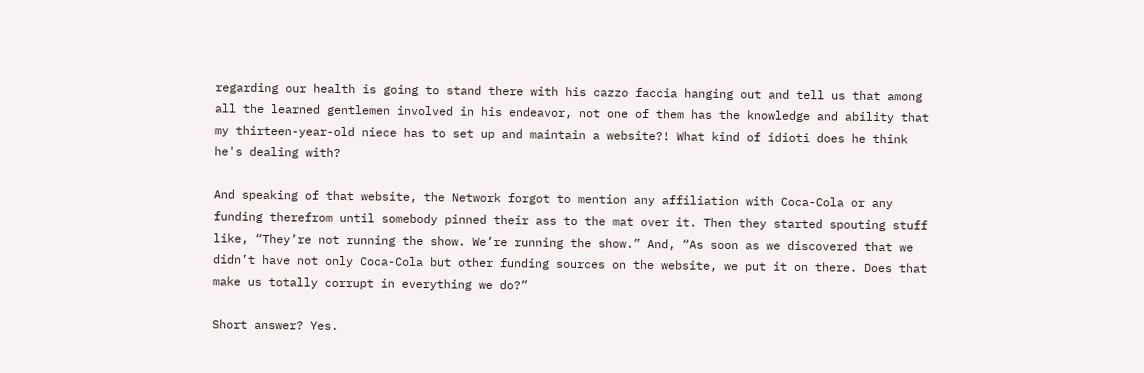regarding our health is going to stand there with his cazzo faccia hanging out and tell us that among all the learned gentlemen involved in his endeavor, not one of them has the knowledge and ability that my thirteen-year-old niece has to set up and maintain a website?! What kind of idioti does he think he's dealing with?

And speaking of that website, the Network forgot to mention any affiliation with Coca-Cola or any funding therefrom until somebody pinned their ass to the mat over it. Then they started spouting stuff like, “They’re not running the show. We’re running the show.” And, “As soon as we discovered that we didn’t have not only Coca-Cola but other funding sources on the website, we put it on there. Does that make us totally corrupt in everything we do?”

Short answer? Yes.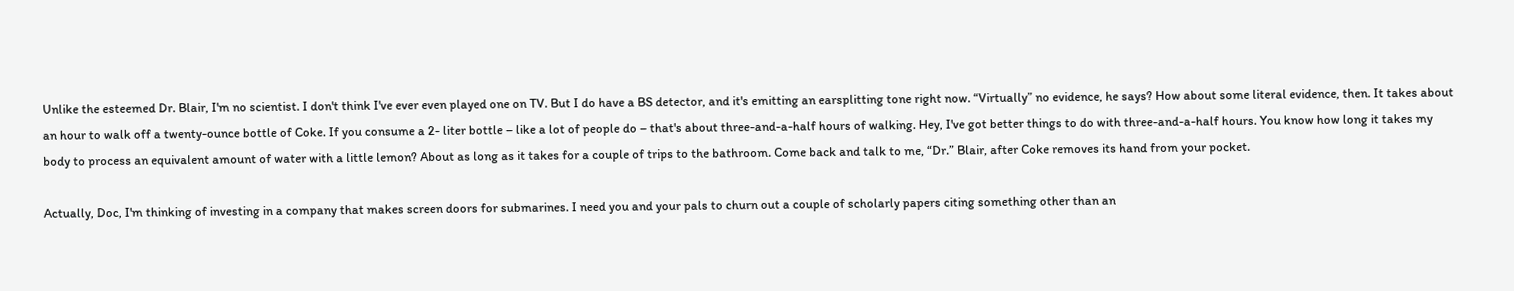Unlike the esteemed Dr. Blair, I'm no scientist. I don't think I've ever even played one on TV. But I do have a BS detector, and it's emitting an earsplitting tone right now. “Virtually” no evidence, he says? How about some literal evidence, then. It takes about an hour to walk off a twenty-ounce bottle of Coke. If you consume a 2- liter bottle – like a lot of people do – that's about three-and-a-half hours of walking. Hey, I've got better things to do with three-and-a-half hours. You know how long it takes my body to process an equivalent amount of water with a little lemon? About as long as it takes for a couple of trips to the bathroom. Come back and talk to me, “Dr.” Blair, after Coke removes its hand from your pocket.

Actually, Doc, I'm thinking of investing in a company that makes screen doors for submarines. I need you and your pals to churn out a couple of scholarly papers citing something other than an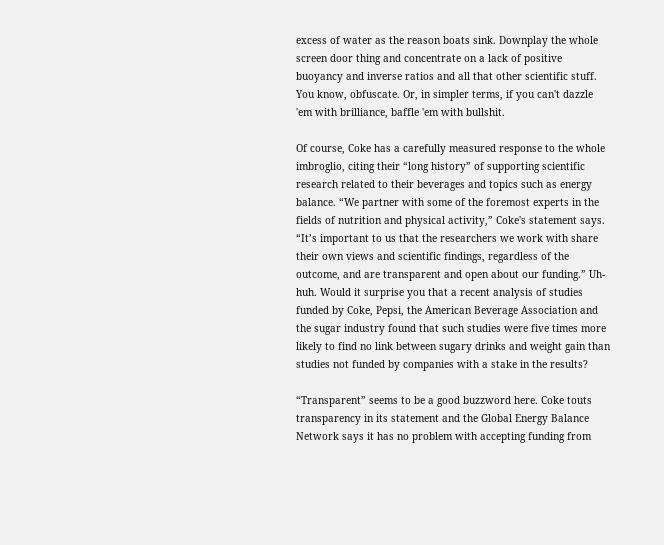excess of water as the reason boats sink. Downplay the whole screen door thing and concentrate on a lack of positive buoyancy and inverse ratios and all that other scientific stuff. You know, obfuscate. Or, in simpler terms, if you can't dazzle 'em with brilliance, baffle 'em with bullshit.

Of course, Coke has a carefully measured response to the whole imbroglio, citing their “long history” of supporting scientific research related to their beverages and topics such as energy balance. “We partner with some of the foremost experts in the fields of nutrition and physical activity,” Coke's statement says. “It’s important to us that the researchers we work with share their own views and scientific findings, regardless of the outcome, and are transparent and open about our funding.” Uh-huh. Would it surprise you that a recent analysis of studies funded by Coke, Pepsi, the American Beverage Association and the sugar industry found that such studies were five times more likely to find no link between sugary drinks and weight gain than studies not funded by companies with a stake in the results?

“Transparent” seems to be a good buzzword here. Coke touts transparency in its statement and the Global Energy Balance Network says it has no problem with accepting funding from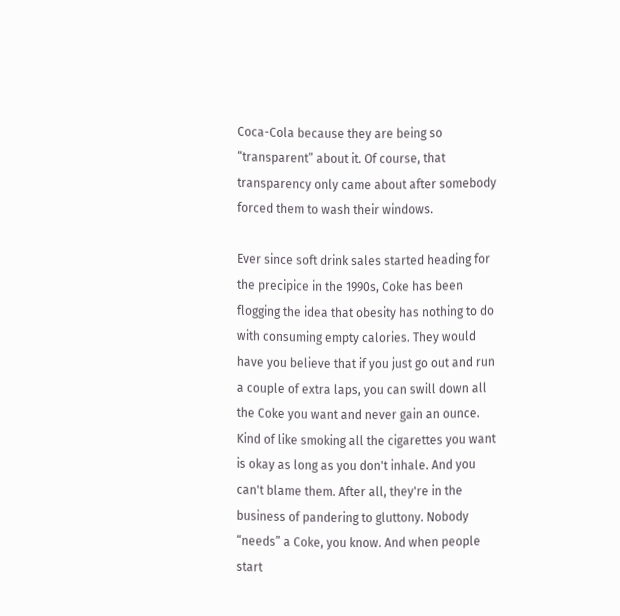Coca-Cola because they are being so “transparent” about it. Of course, that transparency only came about after somebody forced them to wash their windows.

Ever since soft drink sales started heading for the precipice in the 1990s, Coke has been flogging the idea that obesity has nothing to do with consuming empty calories. They would have you believe that if you just go out and run a couple of extra laps, you can swill down all the Coke you want and never gain an ounce. Kind of like smoking all the cigarettes you want is okay as long as you don't inhale. And you can't blame them. After all, they're in the business of pandering to gluttony. Nobody “needs” a Coke, you know. And when people start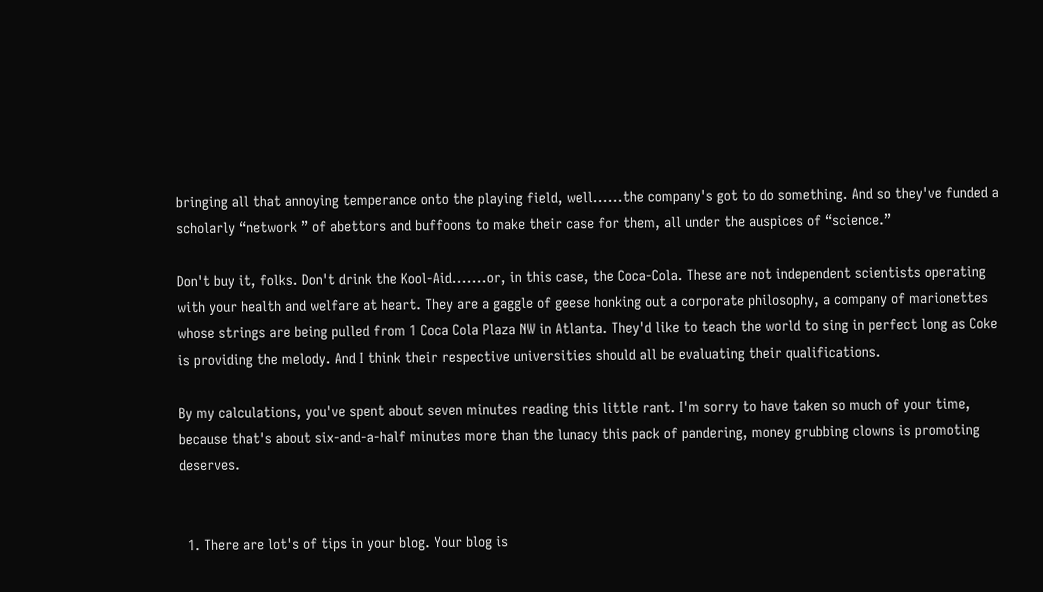bringing all that annoying temperance onto the playing field, well......the company's got to do something. And so they've funded a scholarly “network ” of abettors and buffoons to make their case for them, all under the auspices of “science.”

Don't buy it, folks. Don't drink the Kool-Aid.......or, in this case, the Coca-Cola. These are not independent scientists operating with your health and welfare at heart. They are a gaggle of geese honking out a corporate philosophy, a company of marionettes whose strings are being pulled from 1 Coca Cola Plaza NW in Atlanta. They'd like to teach the world to sing in perfect long as Coke is providing the melody. And I think their respective universities should all be evaluating their qualifications.

By my calculations, you've spent about seven minutes reading this little rant. I'm sorry to have taken so much of your time, because that's about six-and-a-half minutes more than the lunacy this pack of pandering, money grubbing clowns is promoting deserves.


  1. There are lot's of tips in your blog. Your blog is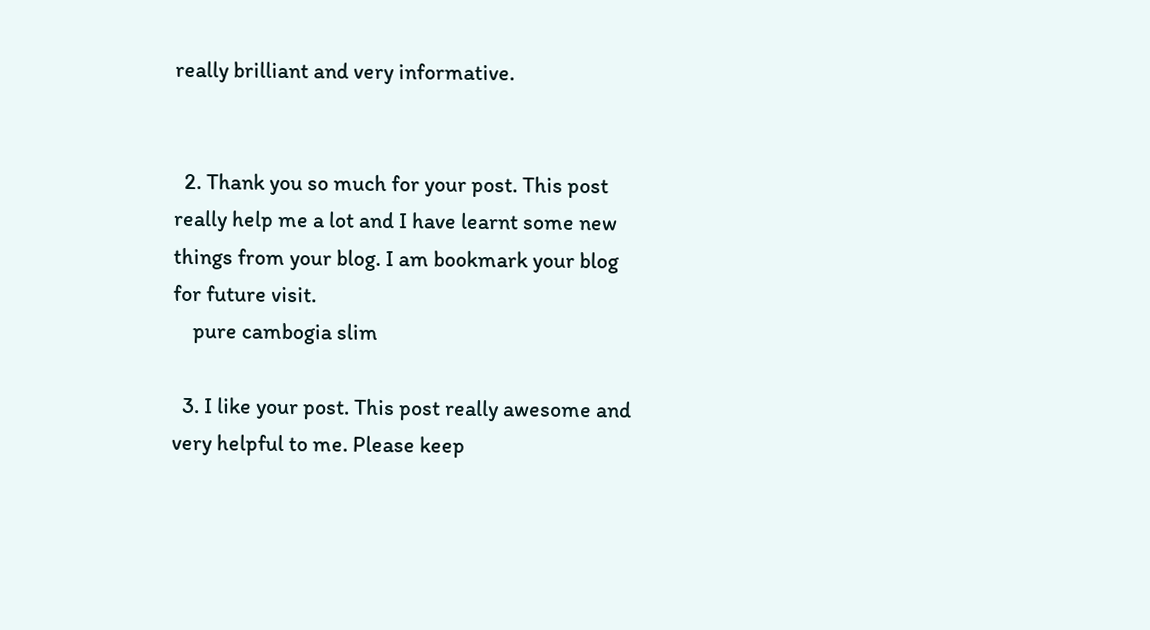really brilliant and very informative.


  2. Thank you so much for your post. This post really help me a lot and I have learnt some new things from your blog. I am bookmark your blog for future visit.
    pure cambogia slim

  3. I like your post. This post really awesome and very helpful to me. Please keep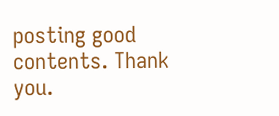posting good contents. Thank you.